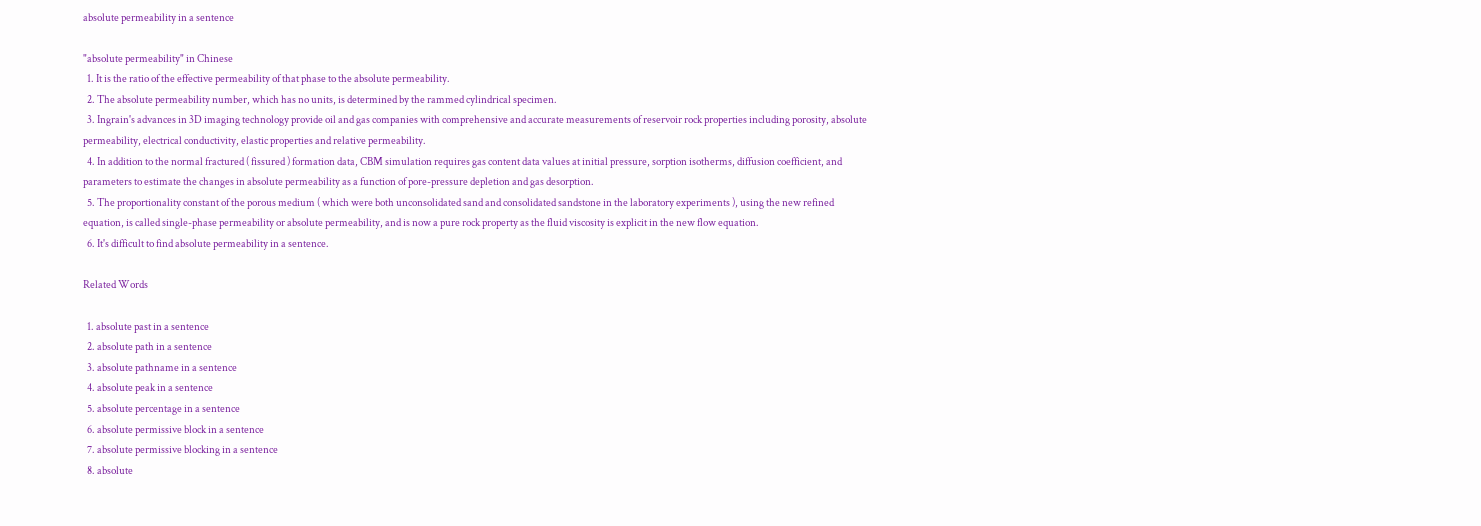absolute permeability in a sentence

"absolute permeability" in Chinese
  1. It is the ratio of the effective permeability of that phase to the absolute permeability.
  2. The absolute permeability number, which has no units, is determined by the rammed cylindrical specimen.
  3. Ingrain's advances in 3D imaging technology provide oil and gas companies with comprehensive and accurate measurements of reservoir rock properties including porosity, absolute permeability, electrical conductivity, elastic properties and relative permeability.
  4. In addition to the normal fractured ( fissured ) formation data, CBM simulation requires gas content data values at initial pressure, sorption isotherms, diffusion coefficient, and parameters to estimate the changes in absolute permeability as a function of pore-pressure depletion and gas desorption.
  5. The proportionality constant of the porous medium ( which were both unconsolidated sand and consolidated sandstone in the laboratory experiments ), using the new refined equation, is called single-phase permeability or absolute permeability, and is now a pure rock property as the fluid viscosity is explicit in the new flow equation.
  6. It's difficult to find absolute permeability in a sentence.

Related Words

  1. absolute past in a sentence
  2. absolute path in a sentence
  3. absolute pathname in a sentence
  4. absolute peak in a sentence
  5. absolute percentage in a sentence
  6. absolute permissive block in a sentence
  7. absolute permissive blocking in a sentence
  8. absolute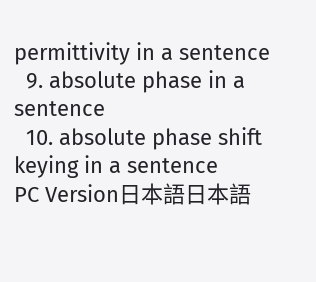permittivity in a sentence
  9. absolute phase in a sentence
  10. absolute phase shift keying in a sentence
PC Version日本語日本語